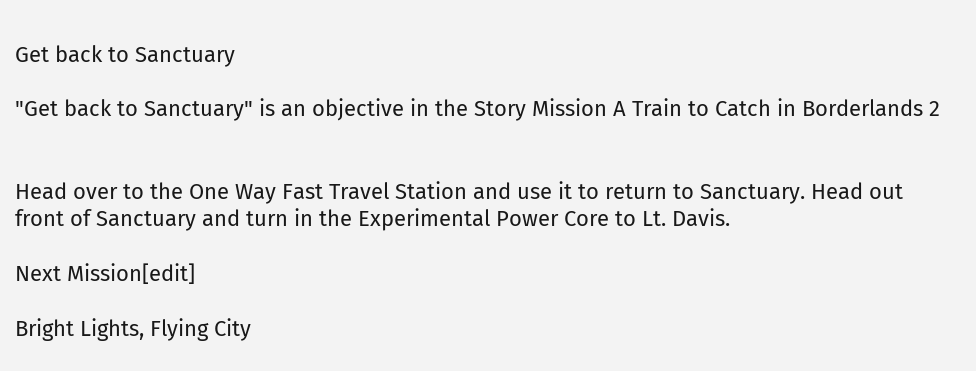Get back to Sanctuary

"Get back to Sanctuary" is an objective in the Story Mission A Train to Catch in Borderlands 2


Head over to the One Way Fast Travel Station and use it to return to Sanctuary. Head out front of Sanctuary and turn in the Experimental Power Core to Lt. Davis.

Next Mission[edit]

Bright Lights, Flying City